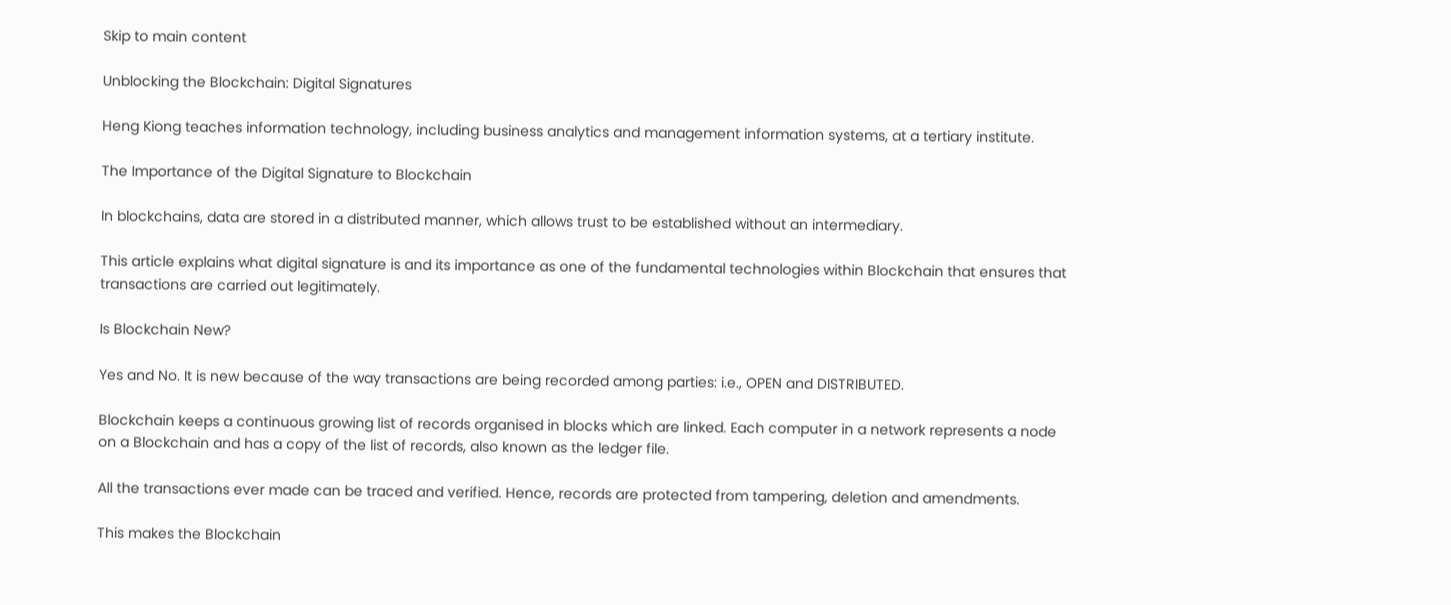Skip to main content

Unblocking the Blockchain: Digital Signatures

Heng Kiong teaches information technology, including business analytics and management information systems, at a tertiary institute.

The Importance of the Digital Signature to Blockchain

In blockchains, data are stored in a distributed manner, which allows trust to be established without an intermediary.

This article explains what digital signature is and its importance as one of the fundamental technologies within Blockchain that ensures that transactions are carried out legitimately.

Is Blockchain New?

Yes and No. It is new because of the way transactions are being recorded among parties: i.e., OPEN and DISTRIBUTED.

Blockchain keeps a continuous growing list of records organised in blocks which are linked. Each computer in a network represents a node on a Blockchain and has a copy of the list of records, also known as the ledger file.

All the transactions ever made can be traced and verified. Hence, records are protected from tampering, deletion and amendments.

This makes the Blockchain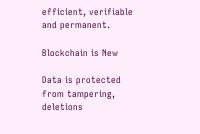efficient, verifiable and permanent.

Blockchain is New

Data is protected from tampering, deletions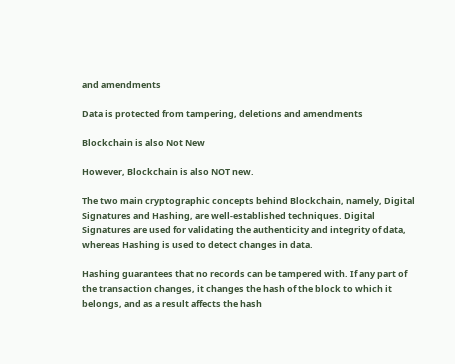and amendments

Data is protected from tampering, deletions and amendments

Blockchain is also Not New

However, Blockchain is also NOT new.

The two main cryptographic concepts behind Blockchain, namely, Digital Signatures and Hashing, are well-established techniques. Digital Signatures are used for validating the authenticity and integrity of data, whereas Hashing is used to detect changes in data.

Hashing guarantees that no records can be tampered with. If any part of the transaction changes, it changes the hash of the block to which it belongs, and as a result affects the hash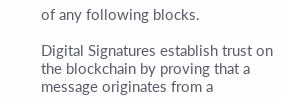of any following blocks.

Digital Signatures establish trust on the blockchain by proving that a message originates from a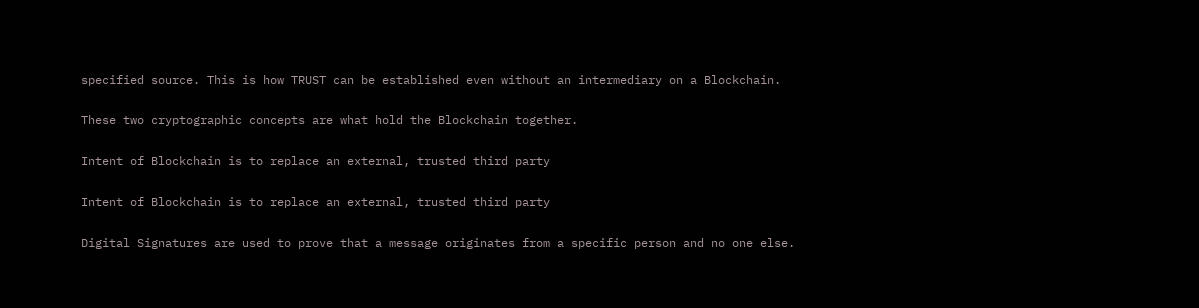specified source. This is how TRUST can be established even without an intermediary on a Blockchain.

These two cryptographic concepts are what hold the Blockchain together.

Intent of Blockchain is to replace an external, trusted third party

Intent of Blockchain is to replace an external, trusted third party

Digital Signatures are used to prove that a message originates from a specific person and no one else.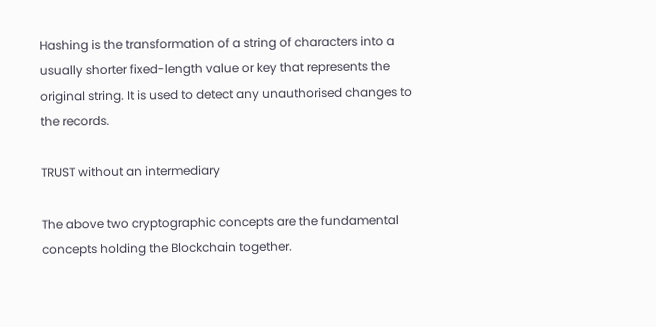Hashing is the transformation of a string of characters into a usually shorter fixed-length value or key that represents the original string. It is used to detect any unauthorised changes to the records.

TRUST without an intermediary

The above two cryptographic concepts are the fundamental concepts holding the Blockchain together.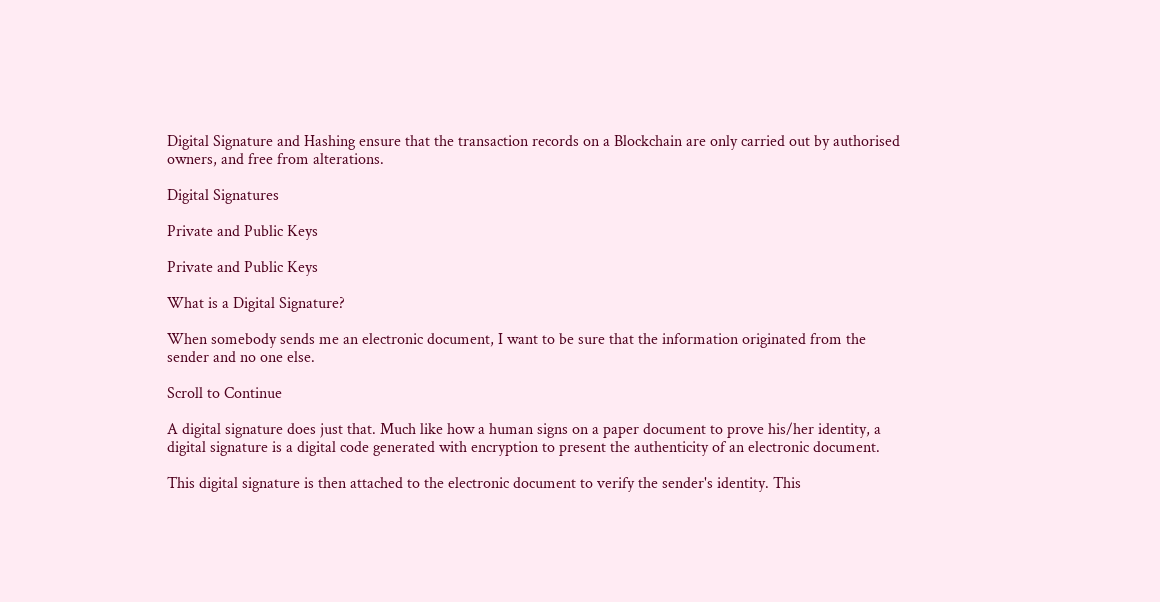Digital Signature and Hashing ensure that the transaction records on a Blockchain are only carried out by authorised owners, and free from alterations.

Digital Signatures

Private and Public Keys

Private and Public Keys

What is a Digital Signature?

When somebody sends me an electronic document, I want to be sure that the information originated from the sender and no one else.

Scroll to Continue

A digital signature does just that. Much like how a human signs on a paper document to prove his/her identity, a digital signature is a digital code generated with encryption to present the authenticity of an electronic document.

This digital signature is then attached to the electronic document to verify the sender's identity. This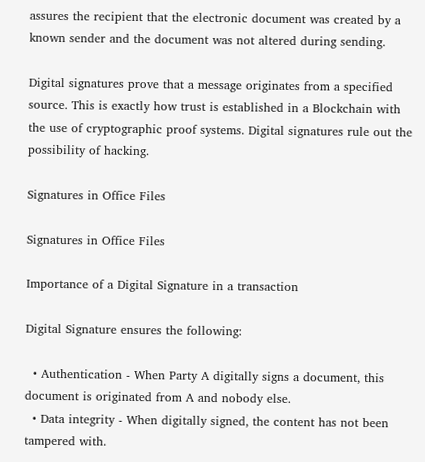assures the recipient that the electronic document was created by a known sender and the document was not altered during sending.

Digital signatures prove that a message originates from a specified source. This is exactly how trust is established in a Blockchain with the use of cryptographic proof systems. Digital signatures rule out the possibility of hacking.

Signatures in Office Files

Signatures in Office Files

Importance of a Digital Signature in a transaction

Digital Signature ensures the following:

  • Authentication - When Party A digitally signs a document, this document is originated from A and nobody else.
  • Data integrity - When digitally signed, the content has not been tampered with.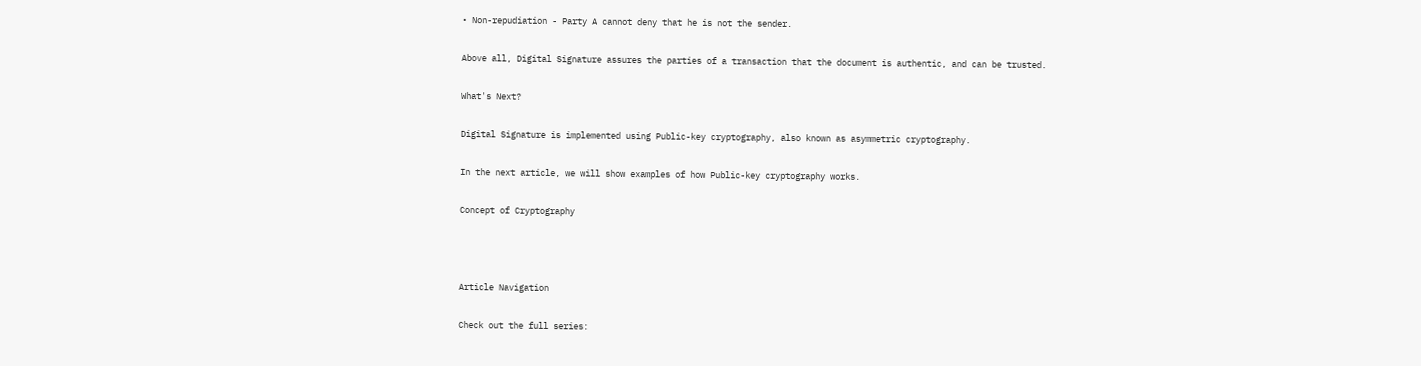• Non-repudiation - Party A cannot deny that he is not the sender.

Above all, Digital Signature assures the parties of a transaction that the document is authentic, and can be trusted.

What's Next?

Digital Signature is implemented using Public-key cryptography, also known as asymmetric cryptography.

In the next article, we will show examples of how Public-key cryptography works.

Concept of Cryptography



Article Navigation

Check out the full series: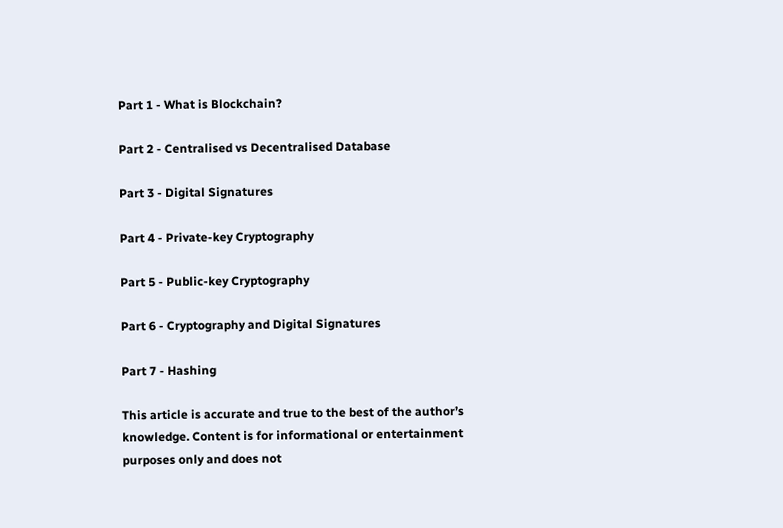Part 1 - What is Blockchain?

Part 2 - Centralised vs Decentralised Database

Part 3 - Digital Signatures

Part 4 - Private-key Cryptography

Part 5 - Public-key Cryptography

Part 6 - Cryptography and Digital Signatures

Part 7 - Hashing

This article is accurate and true to the best of the author’s knowledge. Content is for informational or entertainment purposes only and does not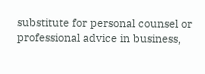substitute for personal counsel or professional advice in business,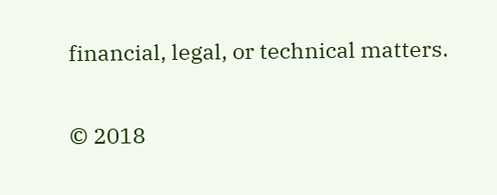financial, legal, or technical matters.

© 2018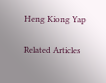Heng Kiong Yap

Related Articles